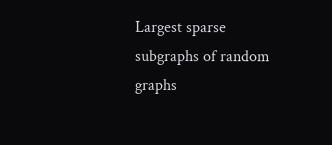Largest sparse subgraphs of random graphs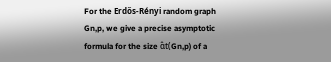For the Erdős-Rényi random graph Gn,p, we give a precise asymptotic formula for the size α̂t(Gn,p) of a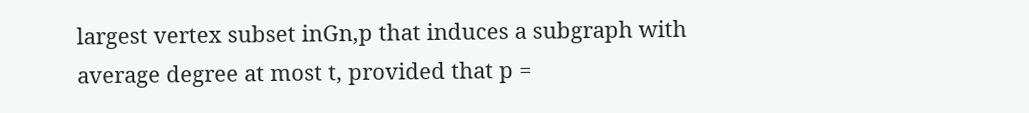largest vertex subset inGn,p that induces a subgraph with average degree at most t, provided that p =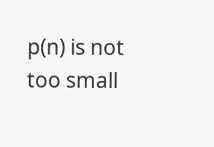p(n) is not too small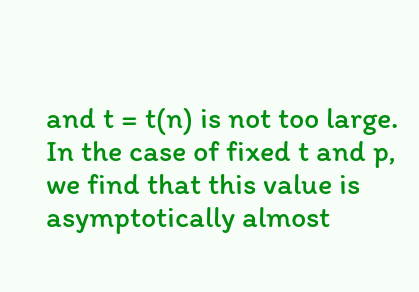and t = t(n) is not too large. In the case of fixed t and p, we find that this value is asymptotically almost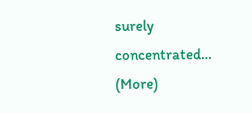surely concentrated… (More)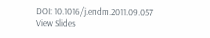DOI: 10.1016/j.endm.2011.09.057
View Slides